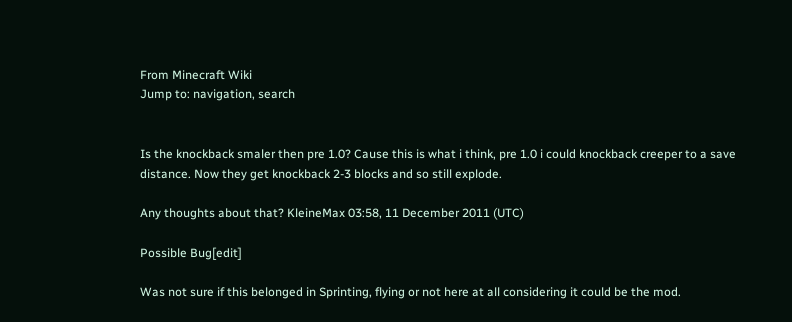From Minecraft Wiki
Jump to: navigation, search


Is the knockback smaler then pre 1.0? Cause this is what i think, pre 1.0 i could knockback creeper to a save distance. Now they get knockback 2-3 blocks and so still explode.

Any thoughts about that? KleineMax 03:58, 11 December 2011 (UTC)

Possible Bug[edit]

Was not sure if this belonged in Sprinting, flying or not here at all considering it could be the mod.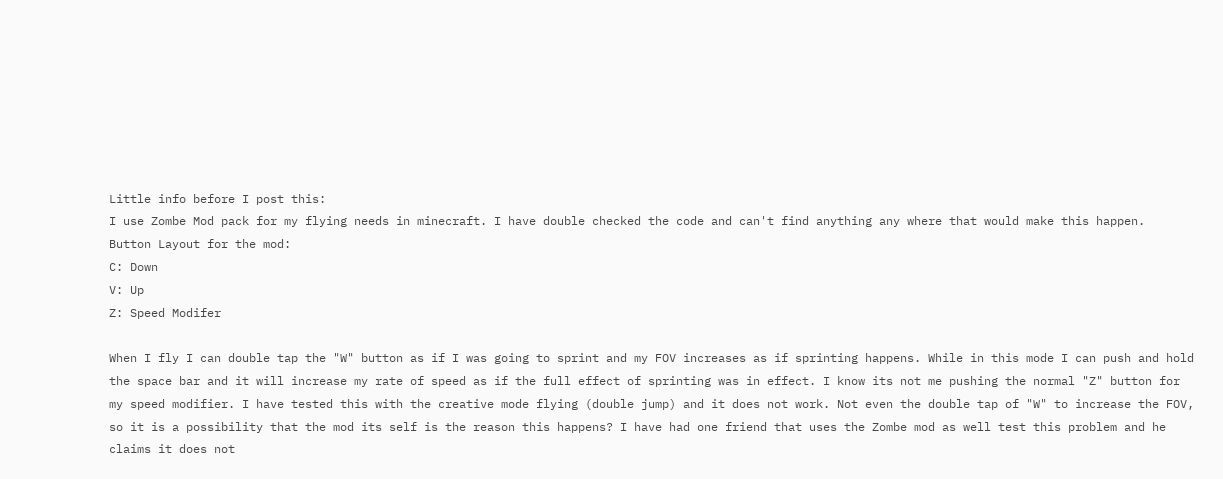Little info before I post this:
I use Zombe Mod pack for my flying needs in minecraft. I have double checked the code and can't find anything any where that would make this happen.
Button Layout for the mod:
C: Down
V: Up
Z: Speed Modifer

When I fly I can double tap the "W" button as if I was going to sprint and my FOV increases as if sprinting happens. While in this mode I can push and hold the space bar and it will increase my rate of speed as if the full effect of sprinting was in effect. I know its not me pushing the normal "Z" button for my speed modifier. I have tested this with the creative mode flying (double jump) and it does not work. Not even the double tap of "W" to increase the FOV, so it is a possibility that the mod its self is the reason this happens? I have had one friend that uses the Zombe mod as well test this problem and he claims it does not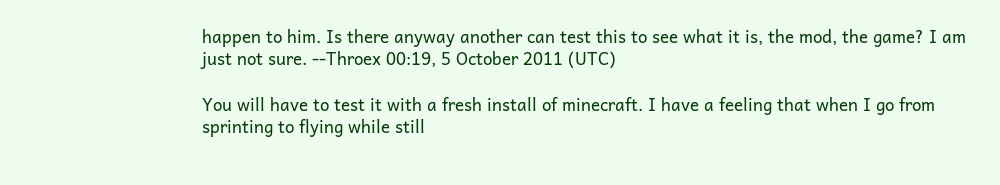happen to him. Is there anyway another can test this to see what it is, the mod, the game? I am just not sure. --Throex 00:19, 5 October 2011 (UTC)

You will have to test it with a fresh install of minecraft. I have a feeling that when I go from sprinting to flying while still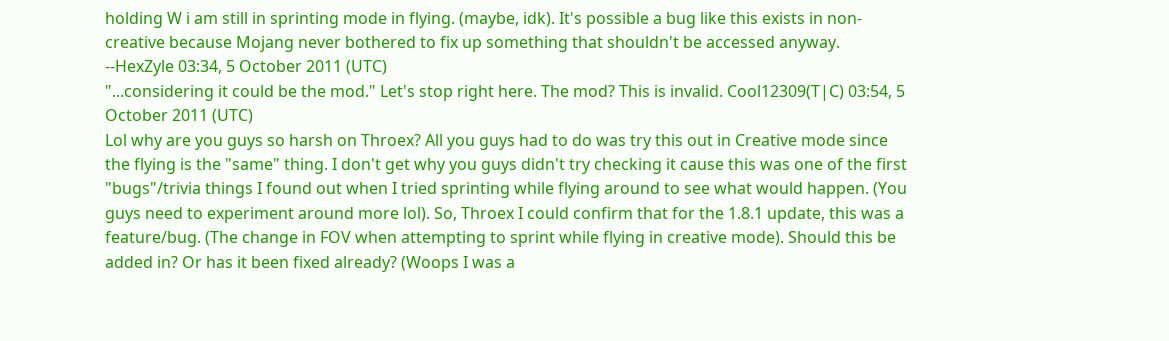holding W i am still in sprinting mode in flying. (maybe, idk). It's possible a bug like this exists in non-creative because Mojang never bothered to fix up something that shouldn't be accessed anyway. --HexZyle 03:34, 5 October 2011 (UTC)
"...considering it could be the mod." Let's stop right here. The mod? This is invalid. Cool12309(T|C) 03:54, 5 October 2011 (UTC)
Lol why are you guys so harsh on Throex? All you guys had to do was try this out in Creative mode since the flying is the "same" thing. I don't get why you guys didn't try checking it cause this was one of the first "bugs"/trivia things I found out when I tried sprinting while flying around to see what would happen. (You guys need to experiment around more lol). So, Throex I could confirm that for the 1.8.1 update, this was a feature/bug. (The change in FOV when attempting to sprint while flying in creative mode). Should this be added in? Or has it been fixed already? (Woops I was a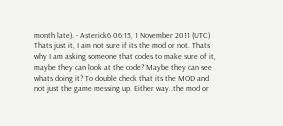month late). - Asterick6 06:15, 1 November 2011 (UTC)
Thats just it, I am not sure if its the mod or not. Thats why I am asking someone that codes to make sure of it, maybe they can look at the code? Maybe they can see whats doing it? To double check that its the MOD and not just the game messing up. Either way..the mod or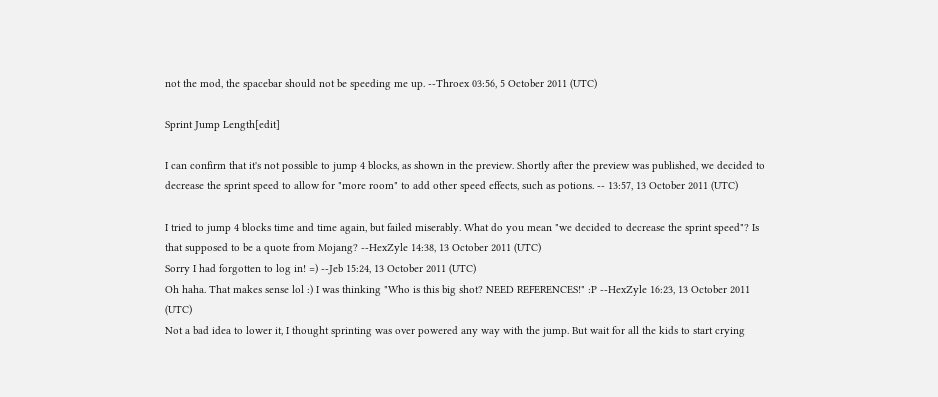not the mod, the spacebar should not be speeding me up. --Throex 03:56, 5 October 2011 (UTC)

Sprint Jump Length[edit]

I can confirm that it's not possible to jump 4 blocks, as shown in the preview. Shortly after the preview was published, we decided to decrease the sprint speed to allow for "more room" to add other speed effects, such as potions. -- 13:57, 13 October 2011 (UTC)

I tried to jump 4 blocks time and time again, but failed miserably. What do you mean "we decided to decrease the sprint speed"? Is that supposed to be a quote from Mojang? --HexZyle 14:38, 13 October 2011 (UTC)
Sorry I had forgotten to log in! =) --Jeb 15:24, 13 October 2011 (UTC)
Oh haha. That makes sense lol :) I was thinking "Who is this big shot? NEED REFERENCES!" :P --HexZyle 16:23, 13 October 2011 (UTC)
Not a bad idea to lower it, I thought sprinting was over powered any way with the jump. But wait for all the kids to start crying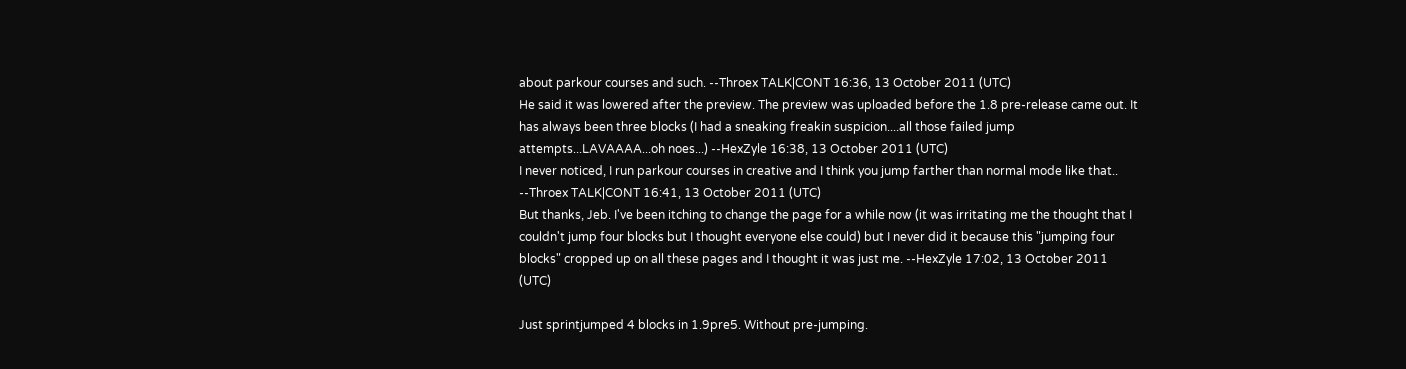about parkour courses and such. --Throex TALK|CONT 16:36, 13 October 2011 (UTC)
He said it was lowered after the preview. The preview was uploaded before the 1.8 pre-release came out. It has always been three blocks (I had a sneaking freakin suspicion....all those failed jump attempts...LAVAAAA...oh noes...) --HexZyle 16:38, 13 October 2011 (UTC)
I never noticed, I run parkour courses in creative and I think you jump farther than normal mode like that.. --Throex TALK|CONT 16:41, 13 October 2011 (UTC)
But thanks, Jeb. I've been itching to change the page for a while now (it was irritating me the thought that I couldn't jump four blocks but I thought everyone else could) but I never did it because this "jumping four blocks" cropped up on all these pages and I thought it was just me. --HexZyle 17:02, 13 October 2011 (UTC)

Just sprintjumped 4 blocks in 1.9pre5. Without pre-jumping.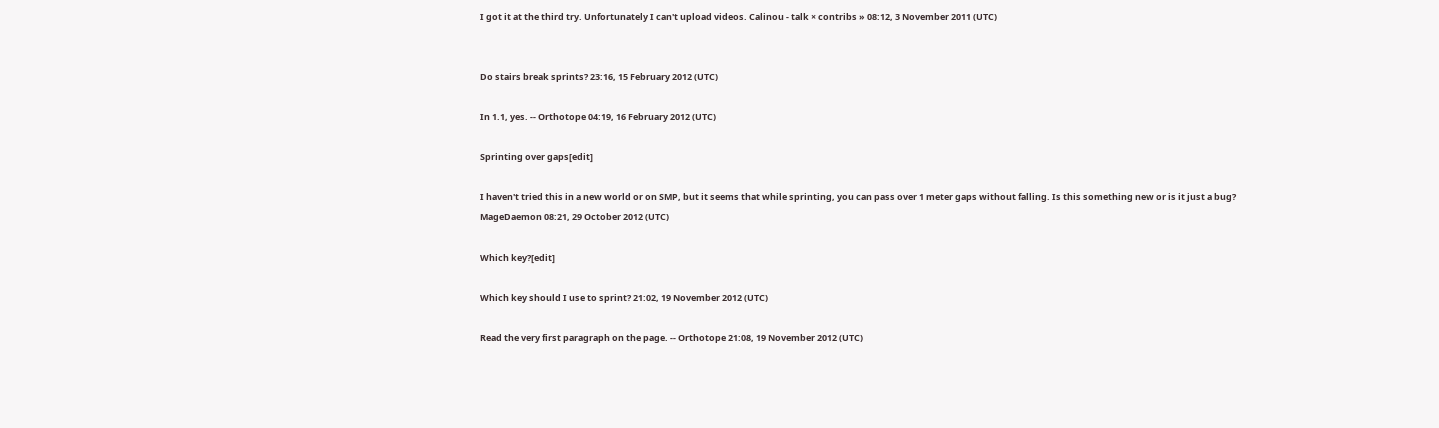I got it at the third try. Unfortunately I can't upload videos. Calinou - talk × contribs » 08:12, 3 November 2011 (UTC)


Do stairs break sprints? 23:16, 15 February 2012 (UTC)

In 1.1, yes. -- Orthotope 04:19, 16 February 2012 (UTC)

Sprinting over gaps[edit]

I haven't tried this in a new world or on SMP, but it seems that while sprinting, you can pass over 1 meter gaps without falling. Is this something new or is it just a bug? MageDaemon 08:21, 29 October 2012 (UTC)

Which key?[edit]

Which key should I use to sprint? 21:02, 19 November 2012 (UTC)

Read the very first paragraph on the page. -- Orthotope 21:08, 19 November 2012 (UTC)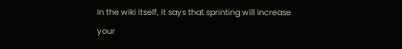In the wiki itself, it says that sprinting will increase your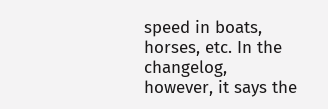speed in boats, horses, etc. In the changelog, however, it says the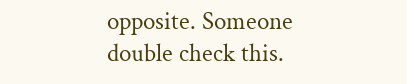opposite. Someone double check this.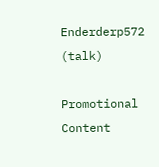Enderderp572 (talk)

Promotional Content